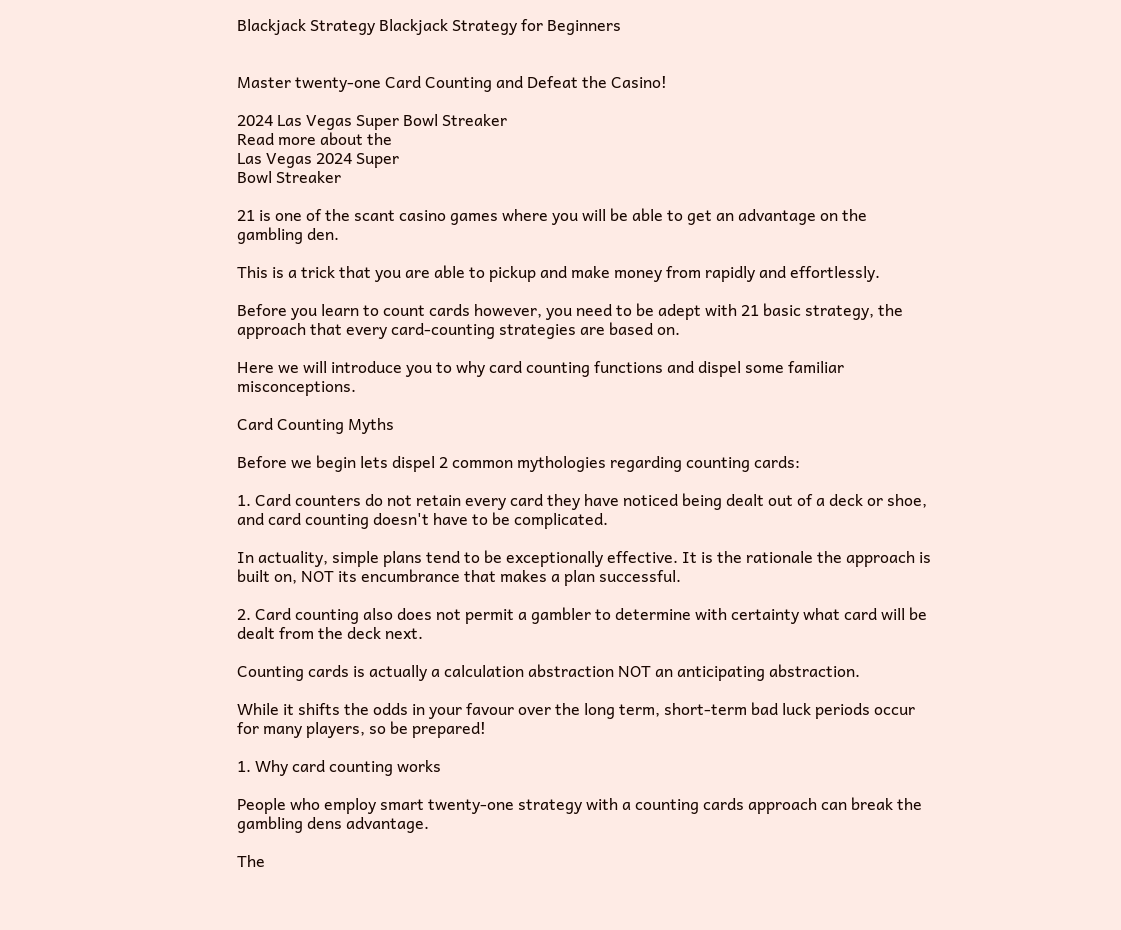Blackjack Strategy Blackjack Strategy for Beginners


Master twenty-one Card Counting and Defeat the Casino!

2024 Las Vegas Super Bowl Streaker
Read more about the
Las Vegas 2024 Super
Bowl Streaker

21 is one of the scant casino games where you will be able to get an advantage on the gambling den.

This is a trick that you are able to pickup and make money from rapidly and effortlessly.

Before you learn to count cards however, you need to be adept with 21 basic strategy, the approach that every card-counting strategies are based on.

Here we will introduce you to why card counting functions and dispel some familiar misconceptions.

Card Counting Myths

Before we begin lets dispel 2 common mythologies regarding counting cards:

1. Card counters do not retain every card they have noticed being dealt out of a deck or shoe, and card counting doesn't have to be complicated.

In actuality, simple plans tend to be exceptionally effective. It is the rationale the approach is built on, NOT its encumbrance that makes a plan successful.

2. Card counting also does not permit a gambler to determine with certainty what card will be dealt from the deck next.

Counting cards is actually a calculation abstraction NOT an anticipating abstraction.

While it shifts the odds in your favour over the long term, short-term bad luck periods occur for many players, so be prepared!

1. Why card counting works

People who employ smart twenty-one strategy with a counting cards approach can break the gambling dens advantage.

The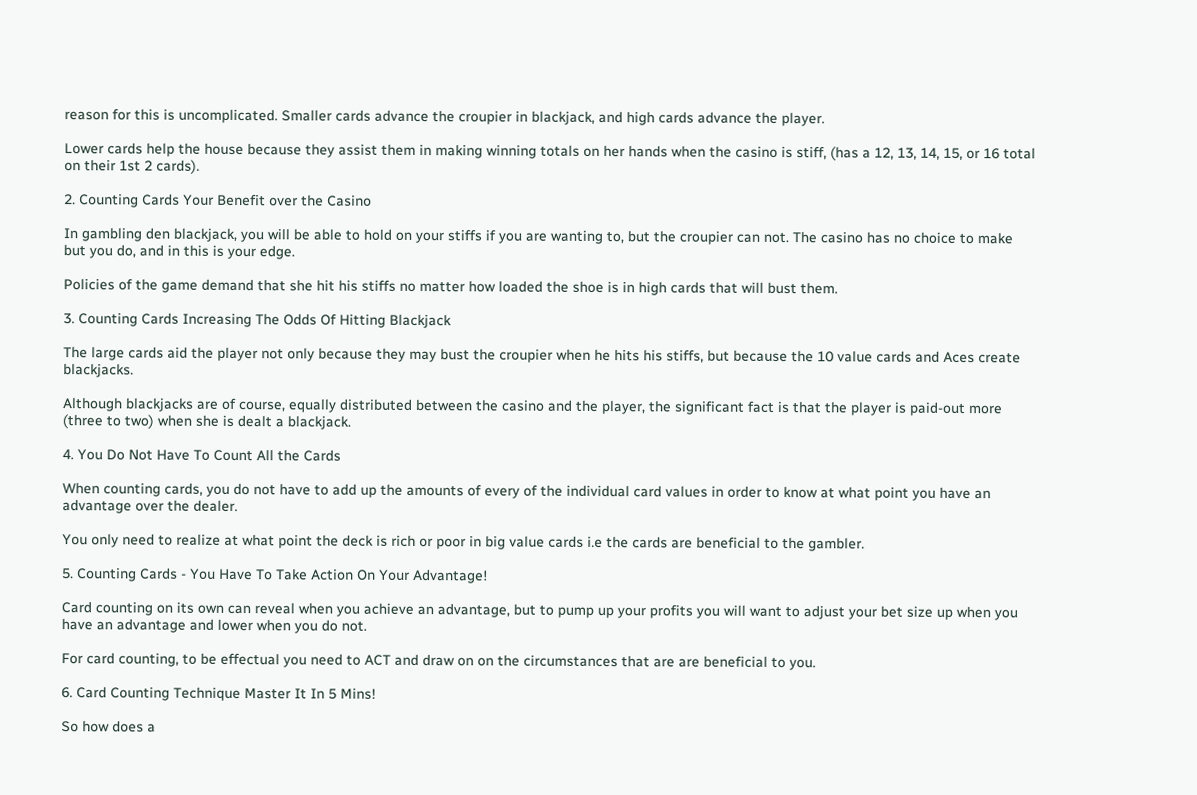reason for this is uncomplicated. Smaller cards advance the croupier in blackjack, and high cards advance the player.

Lower cards help the house because they assist them in making winning totals on her hands when the casino is stiff, (has a 12, 13, 14, 15, or 16 total on their 1st 2 cards).

2. Counting Cards Your Benefit over the Casino

In gambling den blackjack, you will be able to hold on your stiffs if you are wanting to, but the croupier can not. The casino has no choice to make but you do, and in this is your edge.

Policies of the game demand that she hit his stiffs no matter how loaded the shoe is in high cards that will bust them.

3. Counting Cards Increasing The Odds Of Hitting Blackjack

The large cards aid the player not only because they may bust the croupier when he hits his stiffs, but because the 10 value cards and Aces create blackjacks.

Although blackjacks are of course, equally distributed between the casino and the player, the significant fact is that the player is paid-out more (three to two) when she is dealt a blackjack.

4. You Do Not Have To Count All the Cards

When counting cards, you do not have to add up the amounts of every of the individual card values in order to know at what point you have an advantage over the dealer.

You only need to realize at what point the deck is rich or poor in big value cards i.e the cards are beneficial to the gambler.

5. Counting Cards - You Have To Take Action On Your Advantage!

Card counting on its own can reveal when you achieve an advantage, but to pump up your profits you will want to adjust your bet size up when you have an advantage and lower when you do not.

For card counting, to be effectual you need to ACT and draw on on the circumstances that are are beneficial to you.

6. Card Counting Technique Master It In 5 Mins!

So how does a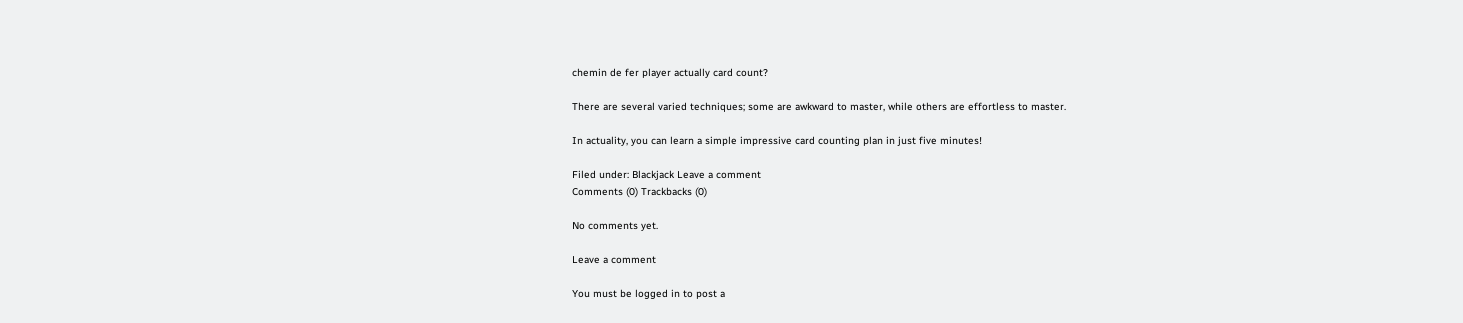chemin de fer player actually card count?

There are several varied techniques; some are awkward to master, while others are effortless to master.

In actuality, you can learn a simple impressive card counting plan in just five minutes!

Filed under: Blackjack Leave a comment
Comments (0) Trackbacks (0)

No comments yet.

Leave a comment

You must be logged in to post a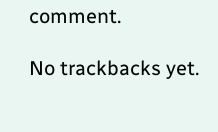comment.

No trackbacks yet.